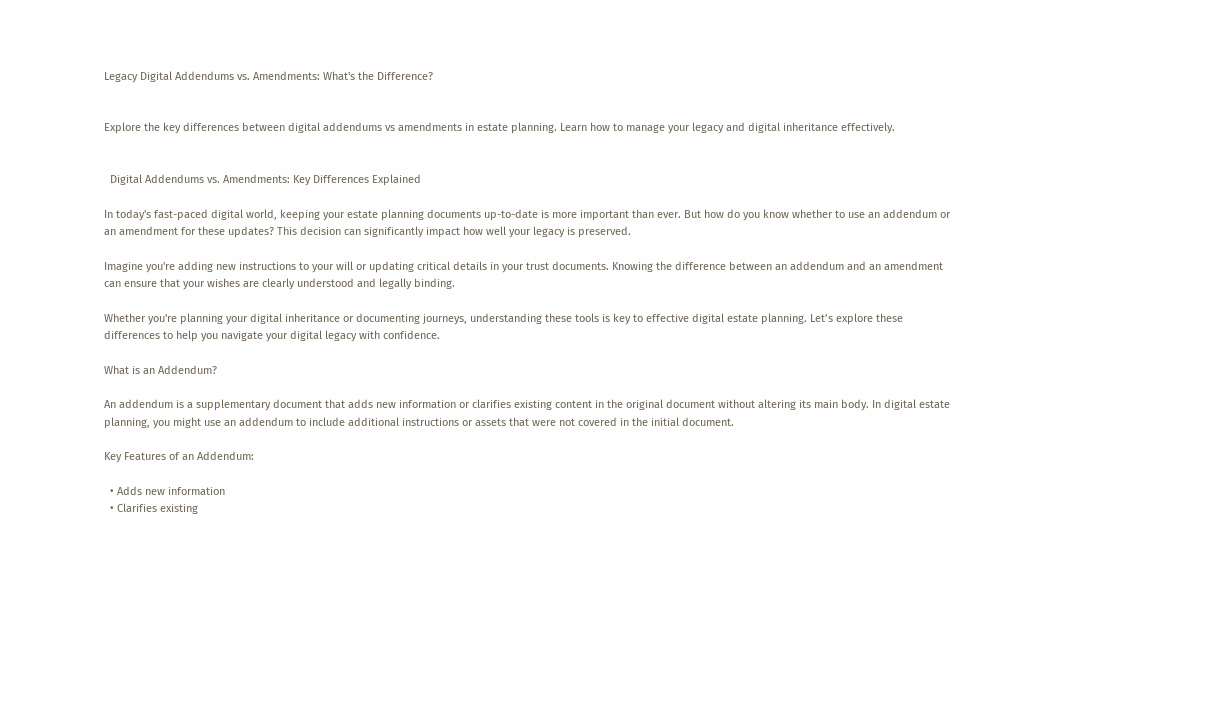Legacy Digital Addendums vs. Amendments: What's the Difference?


Explore the key differences between digital addendums vs amendments in estate planning. Learn how to manage your legacy and digital inheritance effectively.


  Digital Addendums vs. Amendments: Key Differences Explained

In today's fast-paced digital world, keeping your estate planning documents up-to-date is more important than ever. But how do you know whether to use an addendum or an amendment for these updates? This decision can significantly impact how well your legacy is preserved.

Imagine you're adding new instructions to your will or updating critical details in your trust documents. Knowing the difference between an addendum and an amendment can ensure that your wishes are clearly understood and legally binding.

Whether you're planning your digital inheritance or documenting journeys, understanding these tools is key to effective digital estate planning. Let’s explore these differences to help you navigate your digital legacy with confidence.

What is an Addendum?

An addendum is a supplementary document that adds new information or clarifies existing content in the original document without altering its main body. In digital estate planning, you might use an addendum to include additional instructions or assets that were not covered in the initial document.

Key Features of an Addendum:

  • Adds new information
  • Clarifies existing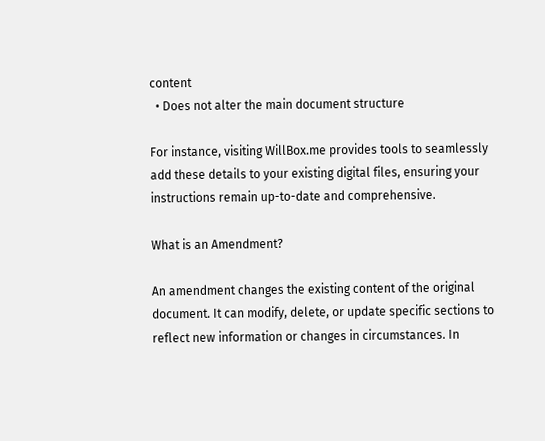content
  • Does not alter the main document structure

For instance, visiting WillBox.me provides tools to seamlessly add these details to your existing digital files, ensuring your instructions remain up-to-date and comprehensive.

What is an Amendment?

An amendment changes the existing content of the original document. It can modify, delete, or update specific sections to reflect new information or changes in circumstances. In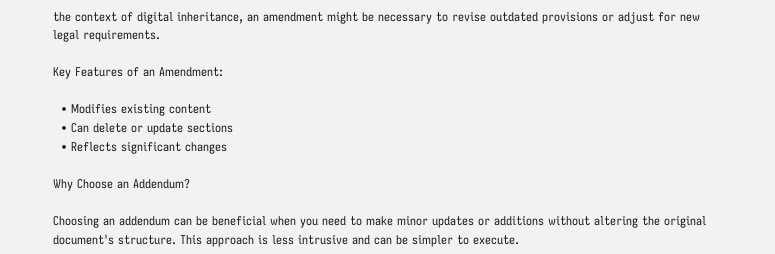the context of digital inheritance, an amendment might be necessary to revise outdated provisions or adjust for new legal requirements.

Key Features of an Amendment:

  • Modifies existing content
  • Can delete or update sections
  • Reflects significant changes

Why Choose an Addendum?

Choosing an addendum can be beneficial when you need to make minor updates or additions without altering the original document's structure. This approach is less intrusive and can be simpler to execute.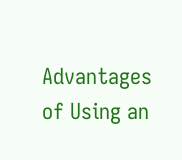Advantages of Using an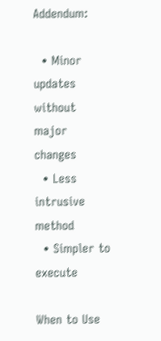Addendum:

  • Minor updates without major changes
  • Less intrusive method
  • Simpler to execute

When to Use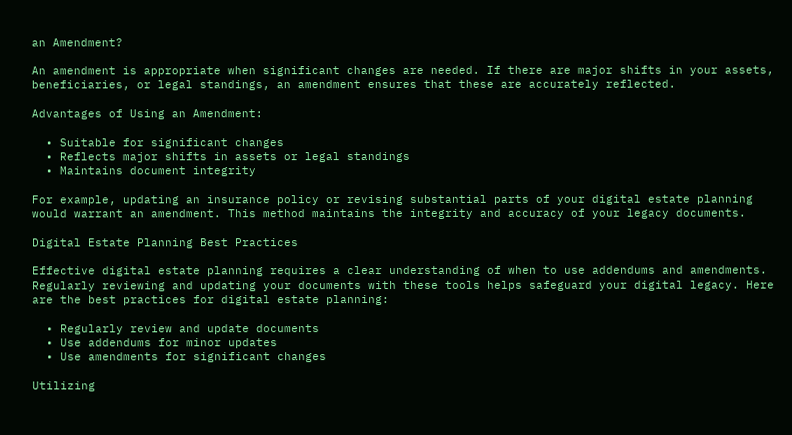an Amendment?

An amendment is appropriate when significant changes are needed. If there are major shifts in your assets, beneficiaries, or legal standings, an amendment ensures that these are accurately reflected.

Advantages of Using an Amendment:

  • Suitable for significant changes
  • Reflects major shifts in assets or legal standings
  • Maintains document integrity

For example, updating an insurance policy or revising substantial parts of your digital estate planning would warrant an amendment. This method maintains the integrity and accuracy of your legacy documents.

Digital Estate Planning Best Practices

Effective digital estate planning requires a clear understanding of when to use addendums and amendments. Regularly reviewing and updating your documents with these tools helps safeguard your digital legacy. Here are the best practices for digital estate planning:

  • Regularly review and update documents
  • Use addendums for minor updates
  • Use amendments for significant changes

Utilizing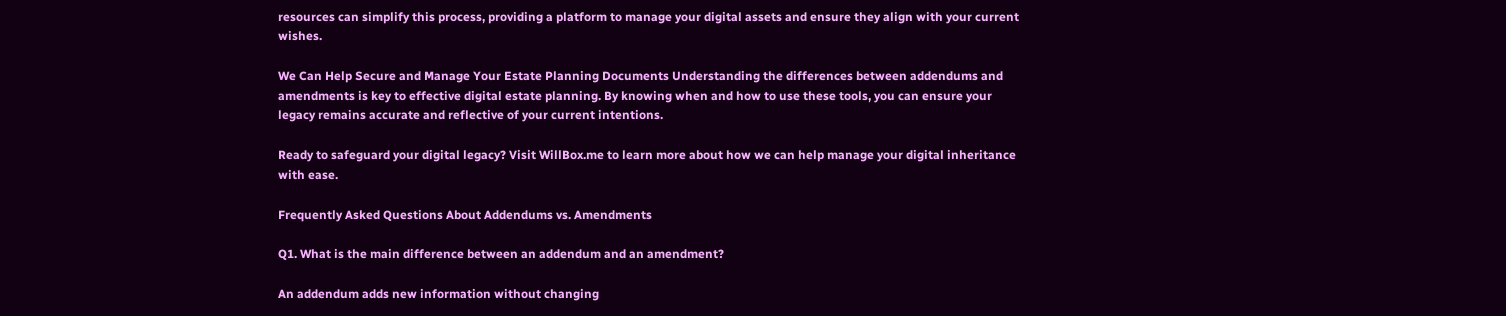resources can simplify this process, providing a platform to manage your digital assets and ensure they align with your current wishes.

We Can Help Secure and Manage Your Estate Planning Documents Understanding the differences between addendums and amendments is key to effective digital estate planning. By knowing when and how to use these tools, you can ensure your legacy remains accurate and reflective of your current intentions.

Ready to safeguard your digital legacy? Visit WillBox.me to learn more about how we can help manage your digital inheritance with ease.

Frequently Asked Questions About Addendums vs. Amendments

Q1. What is the main difference between an addendum and an amendment?

An addendum adds new information without changing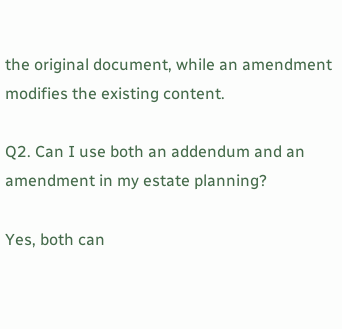the original document, while an amendment modifies the existing content.

Q2. Can I use both an addendum and an amendment in my estate planning?

Yes, both can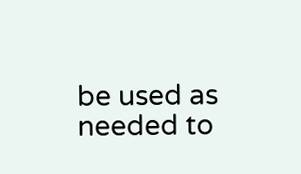be used as needed to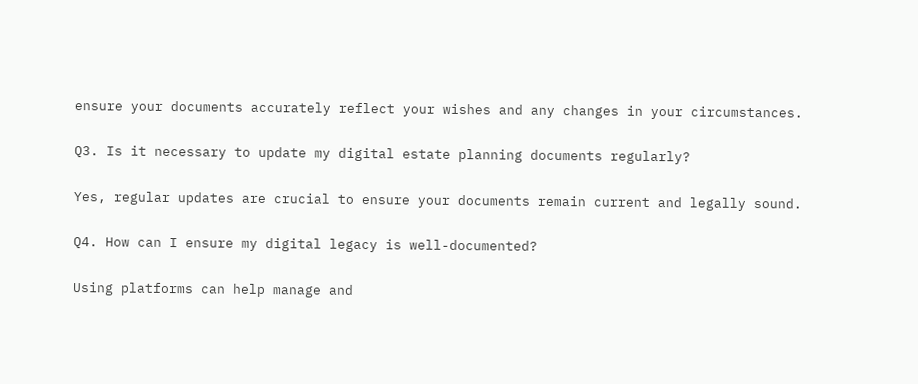ensure your documents accurately reflect your wishes and any changes in your circumstances.

Q3. Is it necessary to update my digital estate planning documents regularly?

Yes, regular updates are crucial to ensure your documents remain current and legally sound.

Q4. How can I ensure my digital legacy is well-documented?

Using platforms can help manage and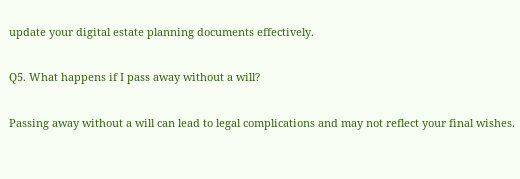update your digital estate planning documents effectively.

Q5. What happens if I pass away without a will?

Passing away without a will can lead to legal complications and may not reflect your final wishes.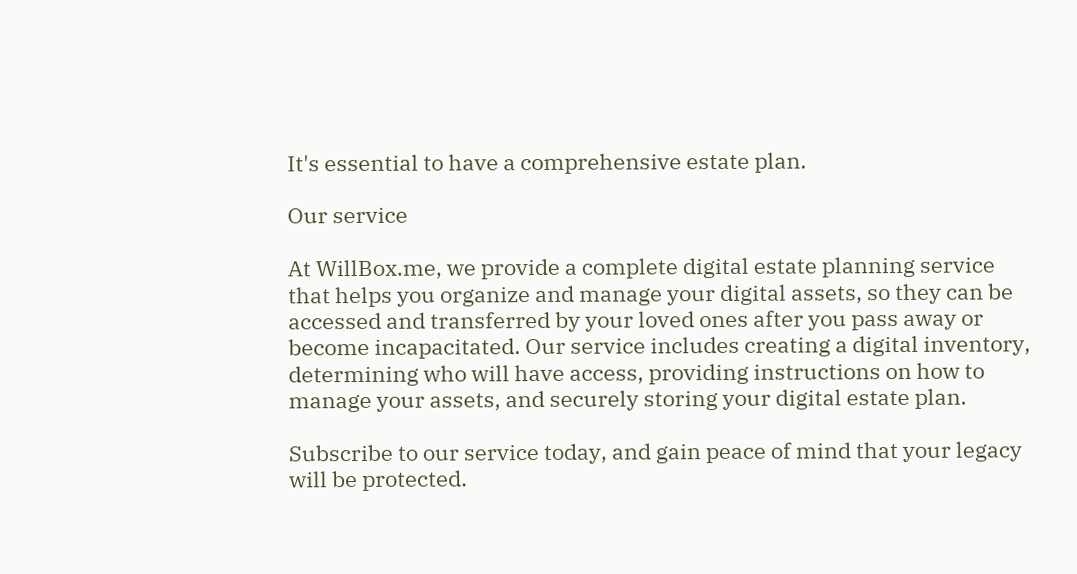It's essential to have a comprehensive estate plan.

Our service

At WillBox.me, we provide a complete digital estate planning service that helps you organize and manage your digital assets, so they can be accessed and transferred by your loved ones after you pass away or become incapacitated. Our service includes creating a digital inventory, determining who will have access, providing instructions on how to manage your assets, and securely storing your digital estate plan.

Subscribe to our service today, and gain peace of mind that your legacy will be protected.